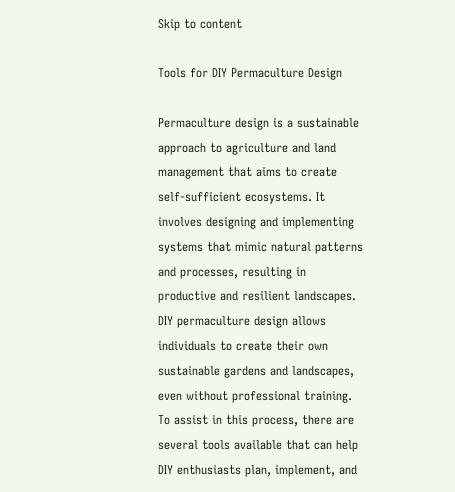Skip to content

Tools for DIY Permaculture Design

Permaculture design is a sustainable approach to agriculture and land management that aims to create self-sufficient ecosystems. It involves designing and implementing systems that mimic natural patterns and processes, resulting in productive and resilient landscapes. DIY permaculture design allows individuals to create their own sustainable gardens and landscapes, even without professional training. To assist in this process, there are several tools available that can help DIY enthusiasts plan, implement, and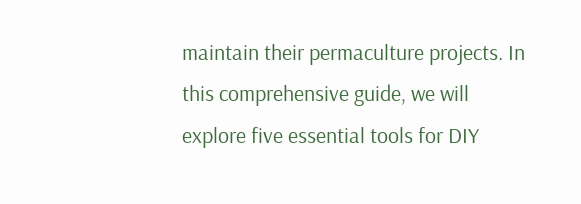maintain their permaculture projects. In this comprehensive guide, we will explore five essential tools for DIY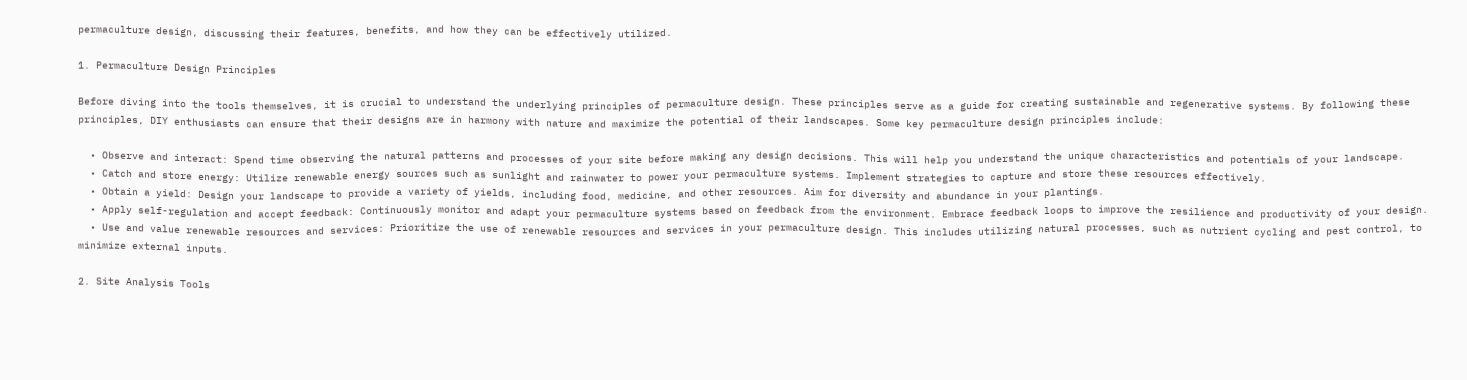permaculture design, discussing their features, benefits, and how they can be effectively utilized.

1. Permaculture Design Principles

Before diving into the tools themselves, it is crucial to understand the underlying principles of permaculture design. These principles serve as a guide for creating sustainable and regenerative systems. By following these principles, DIY enthusiasts can ensure that their designs are in harmony with nature and maximize the potential of their landscapes. Some key permaculture design principles include:

  • Observe and interact: Spend time observing the natural patterns and processes of your site before making any design decisions. This will help you understand the unique characteristics and potentials of your landscape.
  • Catch and store energy: Utilize renewable energy sources such as sunlight and rainwater to power your permaculture systems. Implement strategies to capture and store these resources effectively.
  • Obtain a yield: Design your landscape to provide a variety of yields, including food, medicine, and other resources. Aim for diversity and abundance in your plantings.
  • Apply self-regulation and accept feedback: Continuously monitor and adapt your permaculture systems based on feedback from the environment. Embrace feedback loops to improve the resilience and productivity of your design.
  • Use and value renewable resources and services: Prioritize the use of renewable resources and services in your permaculture design. This includes utilizing natural processes, such as nutrient cycling and pest control, to minimize external inputs.

2. Site Analysis Tools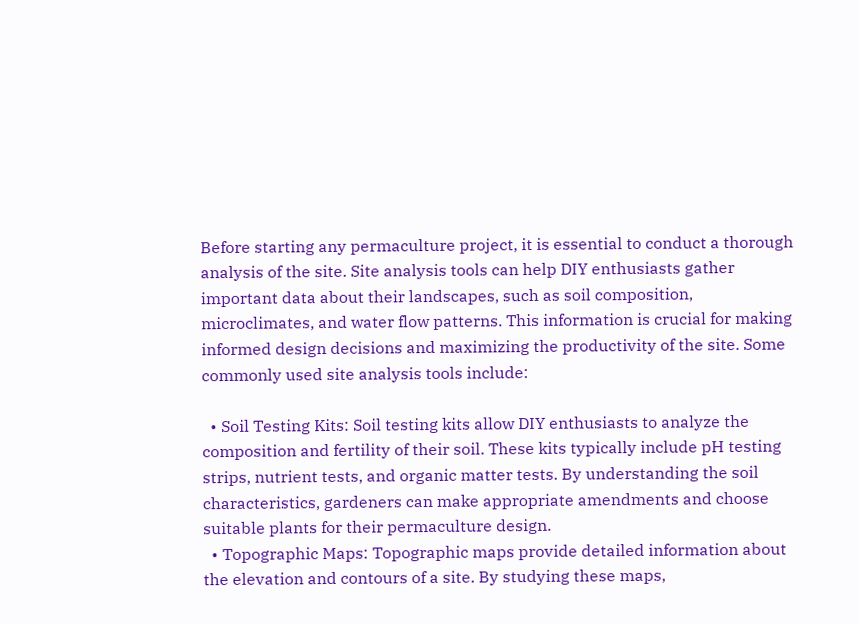Before starting any permaculture project, it is essential to conduct a thorough analysis of the site. Site analysis tools can help DIY enthusiasts gather important data about their landscapes, such as soil composition, microclimates, and water flow patterns. This information is crucial for making informed design decisions and maximizing the productivity of the site. Some commonly used site analysis tools include:

  • Soil Testing Kits: Soil testing kits allow DIY enthusiasts to analyze the composition and fertility of their soil. These kits typically include pH testing strips, nutrient tests, and organic matter tests. By understanding the soil characteristics, gardeners can make appropriate amendments and choose suitable plants for their permaculture design.
  • Topographic Maps: Topographic maps provide detailed information about the elevation and contours of a site. By studying these maps,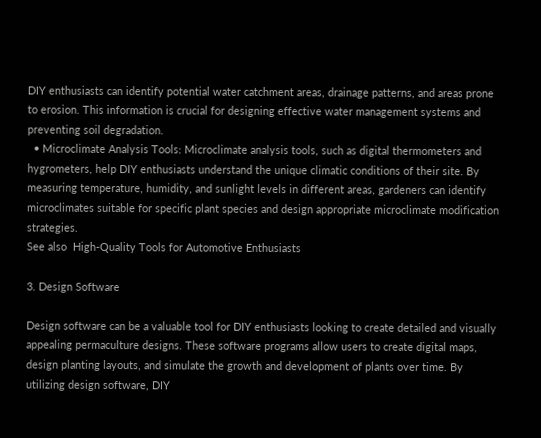DIY enthusiasts can identify potential water catchment areas, drainage patterns, and areas prone to erosion. This information is crucial for designing effective water management systems and preventing soil degradation.
  • Microclimate Analysis Tools: Microclimate analysis tools, such as digital thermometers and hygrometers, help DIY enthusiasts understand the unique climatic conditions of their site. By measuring temperature, humidity, and sunlight levels in different areas, gardeners can identify microclimates suitable for specific plant species and design appropriate microclimate modification strategies.
See also  High-Quality Tools for Automotive Enthusiasts

3. Design Software

Design software can be a valuable tool for DIY enthusiasts looking to create detailed and visually appealing permaculture designs. These software programs allow users to create digital maps, design planting layouts, and simulate the growth and development of plants over time. By utilizing design software, DIY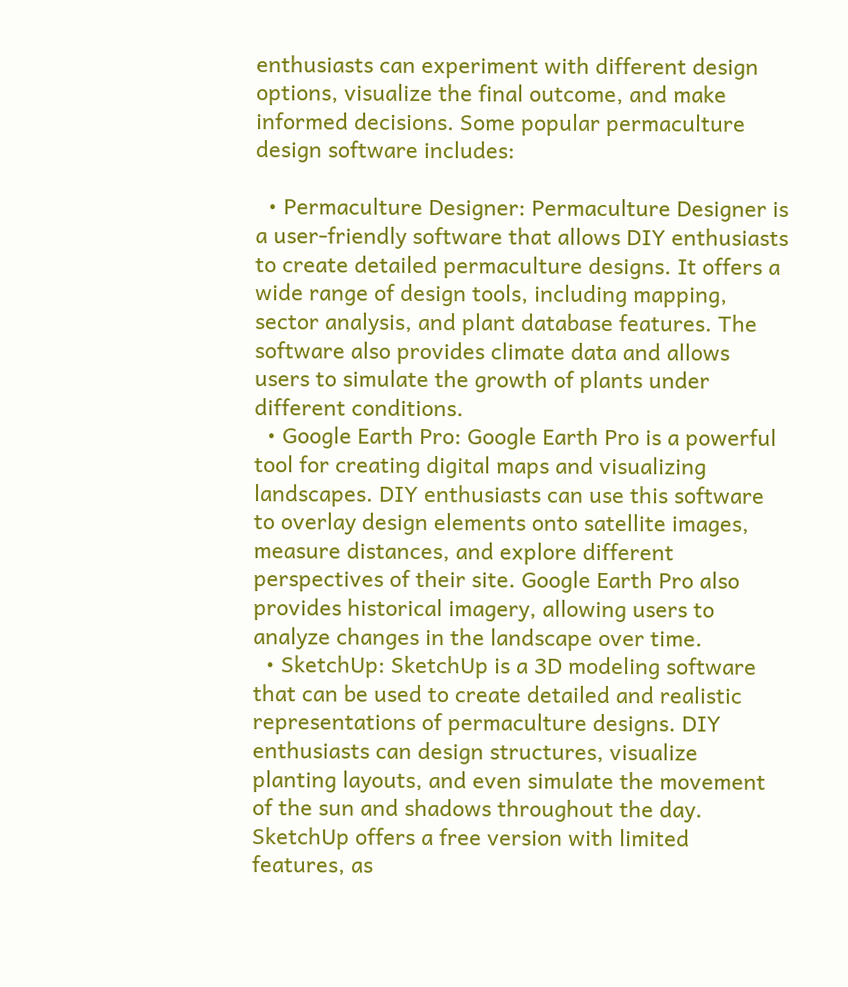enthusiasts can experiment with different design options, visualize the final outcome, and make informed decisions. Some popular permaculture design software includes:

  • Permaculture Designer: Permaculture Designer is a user-friendly software that allows DIY enthusiasts to create detailed permaculture designs. It offers a wide range of design tools, including mapping, sector analysis, and plant database features. The software also provides climate data and allows users to simulate the growth of plants under different conditions.
  • Google Earth Pro: Google Earth Pro is a powerful tool for creating digital maps and visualizing landscapes. DIY enthusiasts can use this software to overlay design elements onto satellite images, measure distances, and explore different perspectives of their site. Google Earth Pro also provides historical imagery, allowing users to analyze changes in the landscape over time.
  • SketchUp: SketchUp is a 3D modeling software that can be used to create detailed and realistic representations of permaculture designs. DIY enthusiasts can design structures, visualize planting layouts, and even simulate the movement of the sun and shadows throughout the day. SketchUp offers a free version with limited features, as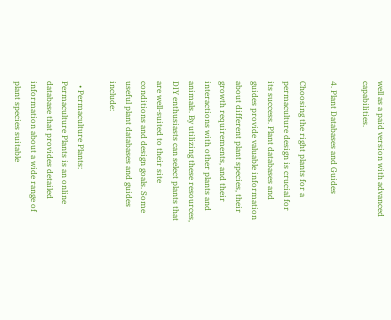well as a paid version with advanced capabilities.

4. Plant Databases and Guides

Choosing the right plants for a permaculture design is crucial for its success. Plant databases and guides provide valuable information about different plant species, their growth requirements, and their interactions with other plants and animals. By utilizing these resources, DIY enthusiasts can select plants that are well-suited to their site conditions and design goals. Some useful plant databases and guides include:

  • Permaculture Plants: Permaculture Plants is an online database that provides detailed information about a wide range of plant species suitable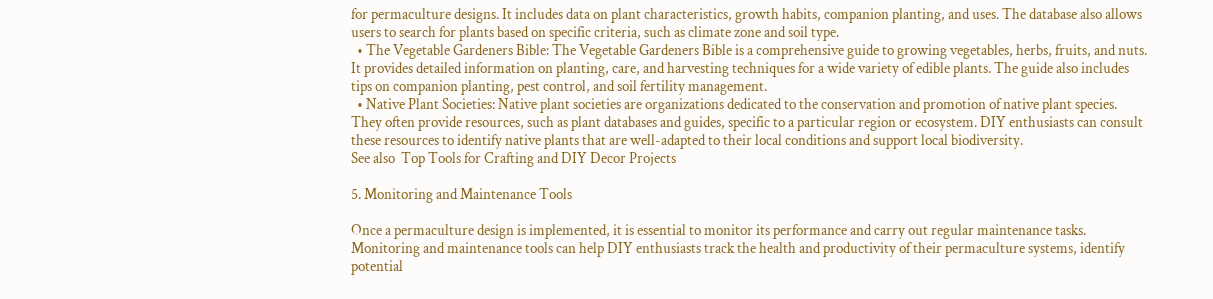for permaculture designs. It includes data on plant characteristics, growth habits, companion planting, and uses. The database also allows users to search for plants based on specific criteria, such as climate zone and soil type.
  • The Vegetable Gardeners Bible: The Vegetable Gardeners Bible is a comprehensive guide to growing vegetables, herbs, fruits, and nuts. It provides detailed information on planting, care, and harvesting techniques for a wide variety of edible plants. The guide also includes tips on companion planting, pest control, and soil fertility management.
  • Native Plant Societies: Native plant societies are organizations dedicated to the conservation and promotion of native plant species. They often provide resources, such as plant databases and guides, specific to a particular region or ecosystem. DIY enthusiasts can consult these resources to identify native plants that are well-adapted to their local conditions and support local biodiversity.
See also  Top Tools for Crafting and DIY Decor Projects

5. Monitoring and Maintenance Tools

Once a permaculture design is implemented, it is essential to monitor its performance and carry out regular maintenance tasks. Monitoring and maintenance tools can help DIY enthusiasts track the health and productivity of their permaculture systems, identify potential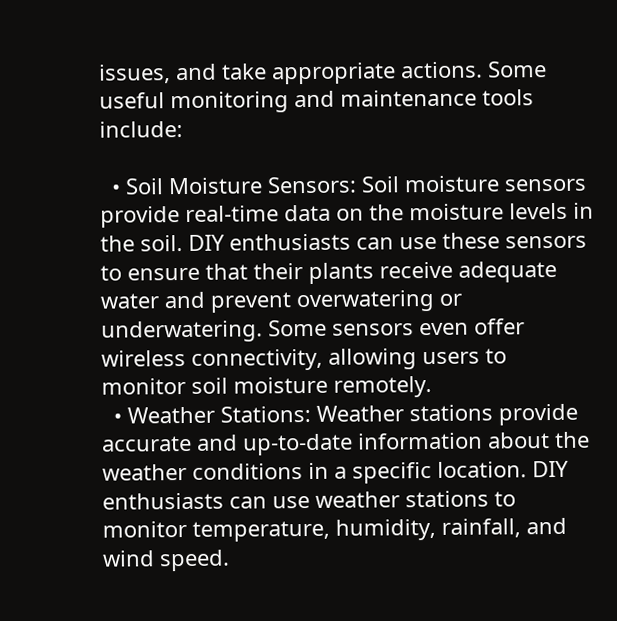issues, and take appropriate actions. Some useful monitoring and maintenance tools include:

  • Soil Moisture Sensors: Soil moisture sensors provide real-time data on the moisture levels in the soil. DIY enthusiasts can use these sensors to ensure that their plants receive adequate water and prevent overwatering or underwatering. Some sensors even offer wireless connectivity, allowing users to monitor soil moisture remotely.
  • Weather Stations: Weather stations provide accurate and up-to-date information about the weather conditions in a specific location. DIY enthusiasts can use weather stations to monitor temperature, humidity, rainfall, and wind speed.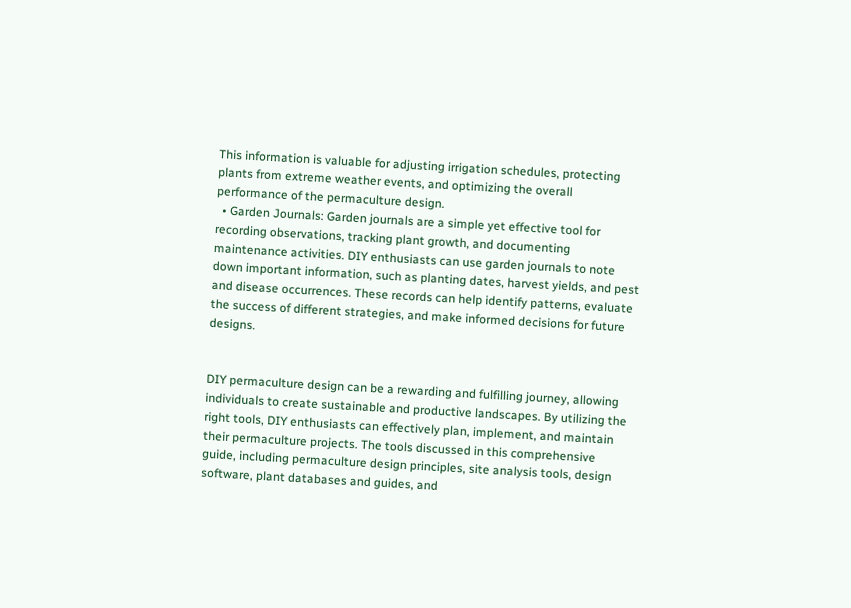This information is valuable for adjusting irrigation schedules, protecting plants from extreme weather events, and optimizing the overall performance of the permaculture design.
  • Garden Journals: Garden journals are a simple yet effective tool for recording observations, tracking plant growth, and documenting maintenance activities. DIY enthusiasts can use garden journals to note down important information, such as planting dates, harvest yields, and pest and disease occurrences. These records can help identify patterns, evaluate the success of different strategies, and make informed decisions for future designs.


DIY permaculture design can be a rewarding and fulfilling journey, allowing individuals to create sustainable and productive landscapes. By utilizing the right tools, DIY enthusiasts can effectively plan, implement, and maintain their permaculture projects. The tools discussed in this comprehensive guide, including permaculture design principles, site analysis tools, design software, plant databases and guides, and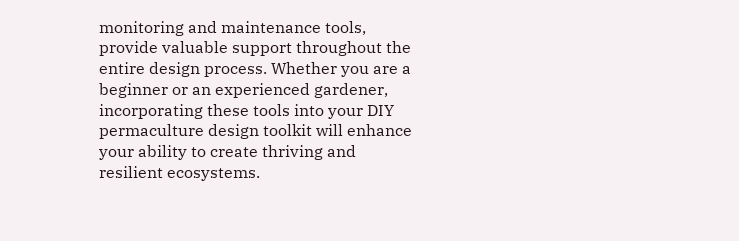monitoring and maintenance tools, provide valuable support throughout the entire design process. Whether you are a beginner or an experienced gardener, incorporating these tools into your DIY permaculture design toolkit will enhance your ability to create thriving and resilient ecosystems.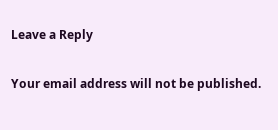Leave a Reply

Your email address will not be published.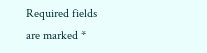Required fields are marked *